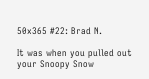50x365 #22: Brad N.

It was when you pulled out your Snoopy Snow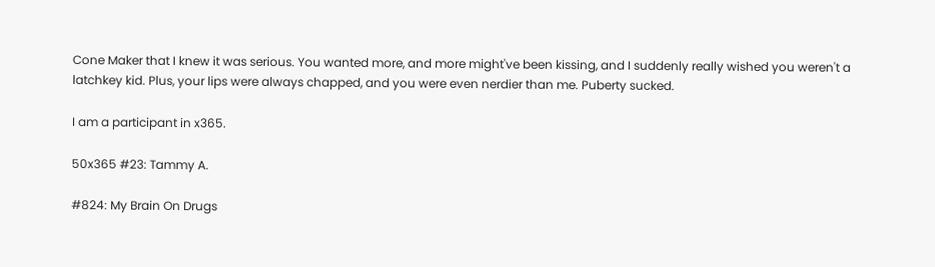Cone Maker that I knew it was serious. You wanted more, and more might've been kissing, and I suddenly really wished you weren't a latchkey kid. Plus, your lips were always chapped, and you were even nerdier than me. Puberty sucked.

I am a participant in x365.

50x365 #23: Tammy A.

#824: My Brain On Drugs